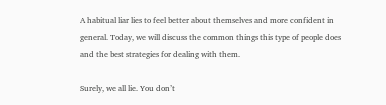A habitual liar lies to feel better about themselves and more confident in general. Today, we will discuss the common things this type of people does and the best strategies for dealing with them.

Surely, we all lie. You don’t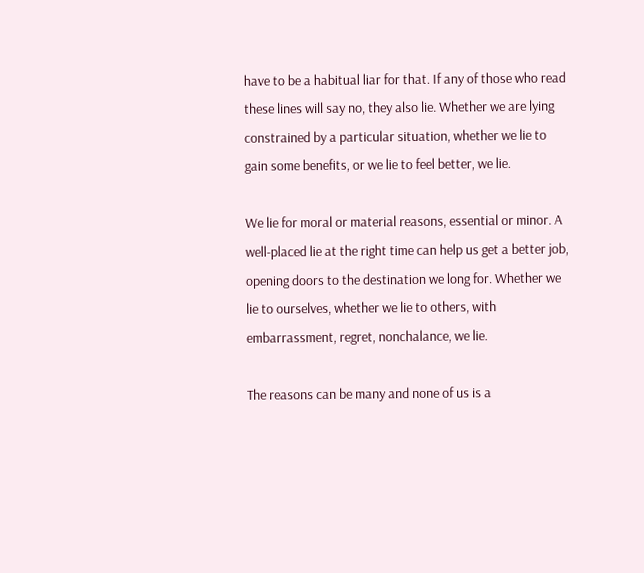have to be a habitual liar for that. If any of those who read these lines will say no, they also lie. Whether we are lying constrained by a particular situation, whether we lie to gain some benefits, or we lie to feel better, we lie.

We lie for moral or material reasons, essential or minor. A well-placed lie at the right time can help us get a better job, opening doors to the destination we long for. Whether we lie to ourselves, whether we lie to others, with embarrassment, regret, nonchalance, we lie.

The reasons can be many and none of us is a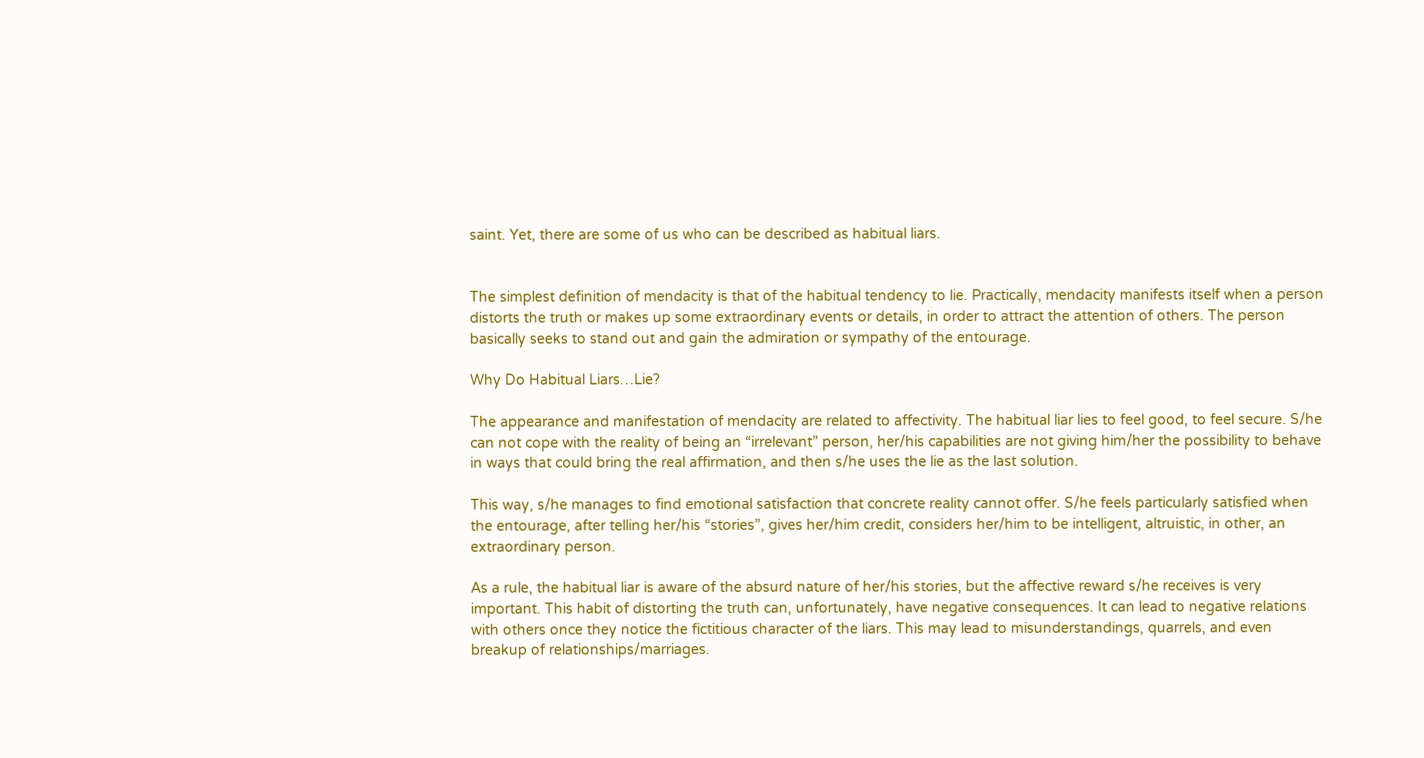saint. Yet, there are some of us who can be described as habitual liars.


The simplest definition of mendacity is that of the habitual tendency to lie. Practically, mendacity manifests itself when a person distorts the truth or makes up some extraordinary events or details, in order to attract the attention of others. The person basically seeks to stand out and gain the admiration or sympathy of the entourage.

Why Do Habitual Liars…Lie?

The appearance and manifestation of mendacity are related to affectivity. The habitual liar lies to feel good, to feel secure. S/he can not cope with the reality of being an “irrelevant” person, her/his capabilities are not giving him/her the possibility to behave in ways that could bring the real affirmation, and then s/he uses the lie as the last solution.

This way, s/he manages to find emotional satisfaction that concrete reality cannot offer. S/he feels particularly satisfied when the entourage, after telling her/his “stories”, gives her/him credit, considers her/him to be intelligent, altruistic, in other, an extraordinary person.

As a rule, the habitual liar is aware of the absurd nature of her/his stories, but the affective reward s/he receives is very important. This habit of distorting the truth can, unfortunately, have negative consequences. It can lead to negative relations with others once they notice the fictitious character of the liars. This may lead to misunderstandings, quarrels, and even breakup of relationships/marriages.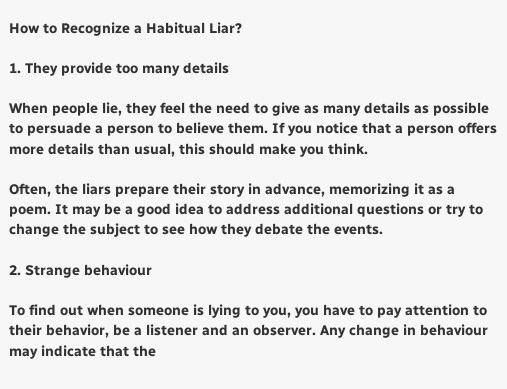How to Recognize a Habitual Liar?

1. They provide too many details

When people lie, they feel the need to give as many details as possible to persuade a person to believe them. If you notice that a person offers more details than usual, this should make you think.

Often, the liars prepare their story in advance, memorizing it as a poem. It may be a good idea to address additional questions or try to change the subject to see how they debate the events.

2. Strange behaviour

To find out when someone is lying to you, you have to pay attention to their behavior, be a listener and an observer. Any change in behaviour may indicate that the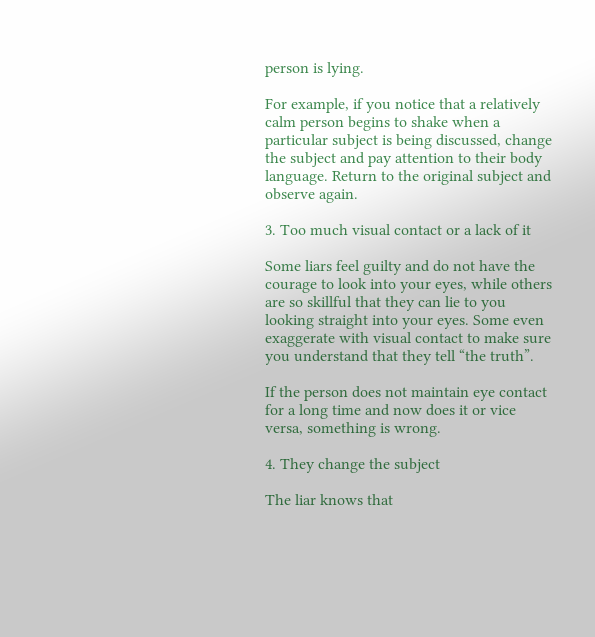person is lying.

For example, if you notice that a relatively calm person begins to shake when a particular subject is being discussed, change the subject and pay attention to their body language. Return to the original subject and observe again.

3. Too much visual contact or a lack of it

Some liars feel guilty and do not have the courage to look into your eyes, while others are so skillful that they can lie to you looking straight into your eyes. Some even exaggerate with visual contact to make sure you understand that they tell “the truth”.

If the person does not maintain eye contact for a long time and now does it or vice versa, something is wrong.

4. They change the subject

The liar knows that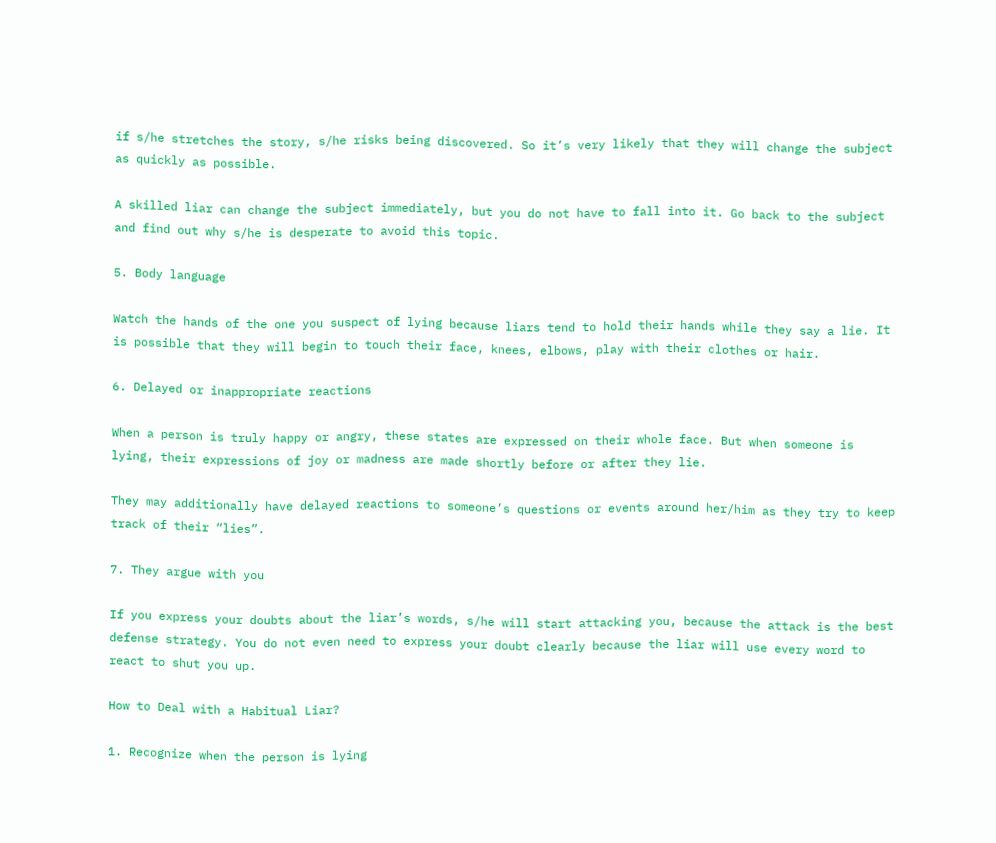if s/he stretches the story, s/he risks being discovered. So it’s very likely that they will change the subject as quickly as possible.

A skilled liar can change the subject immediately, but you do not have to fall into it. Go back to the subject and find out why s/he is desperate to avoid this topic.

5. Body language

Watch the hands of the one you suspect of lying because liars tend to hold their hands while they say a lie. It is possible that they will begin to touch their face, knees, elbows, play with their clothes or hair.

6. Delayed or inappropriate reactions

When a person is truly happy or angry, these states are expressed on their whole face. But when someone is lying, their expressions of joy or madness are made shortly before or after they lie.

They may additionally have delayed reactions to someone’s questions or events around her/him as they try to keep track of their “lies”.

7. They argue with you

If you express your doubts about the liar’s words, s/he will start attacking you, because the attack is the best defense strategy. You do not even need to express your doubt clearly because the liar will use every word to react to shut you up.

How to Deal with a Habitual Liar?

1. Recognize when the person is lying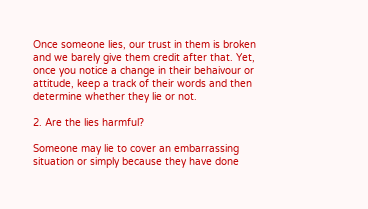Once someone lies, our trust in them is broken and we barely give them credit after that. Yet, once you notice a change in their behaivour or attitude, keep a track of their words and then determine whether they lie or not.

2. Are the lies harmful?

Someone may lie to cover an embarrassing situation or simply because they have done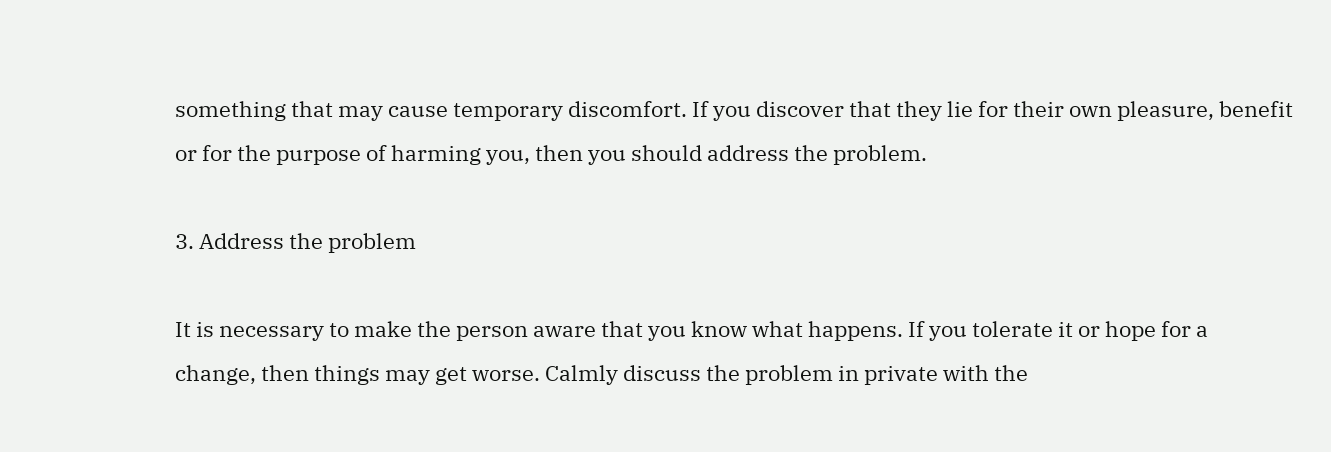something that may cause temporary discomfort. If you discover that they lie for their own pleasure, benefit or for the purpose of harming you, then you should address the problem.

3. Address the problem

It is necessary to make the person aware that you know what happens. If you tolerate it or hope for a change, then things may get worse. Calmly discuss the problem in private with the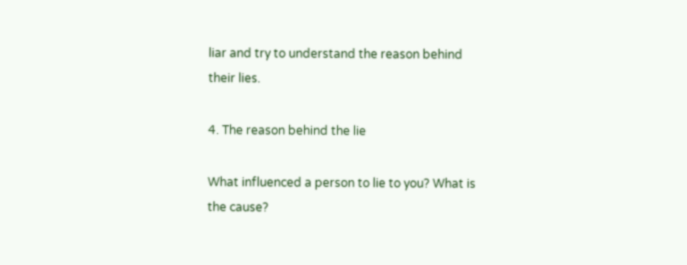liar and try to understand the reason behind their lies.

4. The reason behind the lie

What influenced a person to lie to you? What is the cause?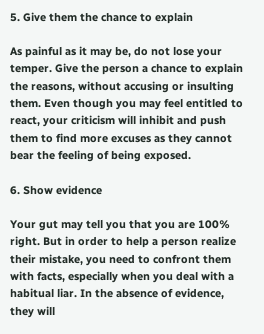5. Give them the chance to explain

As painful as it may be, do not lose your temper. Give the person a chance to explain the reasons, without accusing or insulting them. Even though you may feel entitled to react, your criticism will inhibit and push them to find more excuses as they cannot bear the feeling of being exposed.

6. Show evidence

Your gut may tell you that you are 100% right. But in order to help a person realize their mistake, you need to confront them with facts, especially when you deal with a habitual liar. In the absence of evidence, they will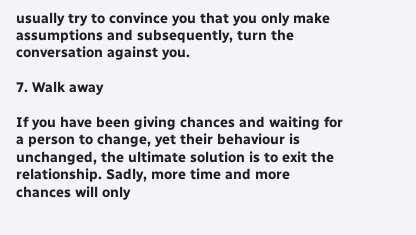usually try to convince you that you only make assumptions and subsequently, turn the conversation against you.

7. Walk away

If you have been giving chances and waiting for a person to change, yet their behaviour is unchanged, the ultimate solution is to exit the relationship. Sadly, more time and more chances will only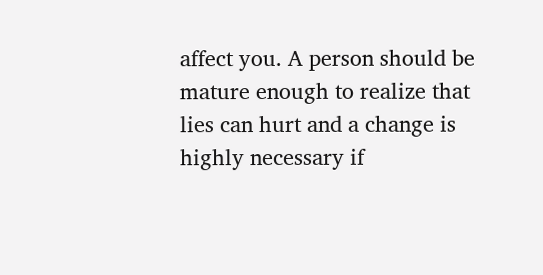affect you. A person should be mature enough to realize that lies can hurt and a change is highly necessary if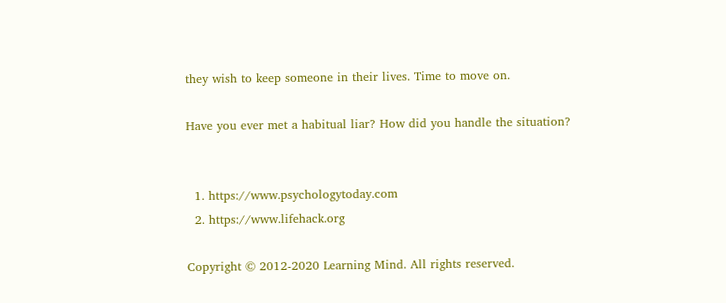they wish to keep someone in their lives. Time to move on.

Have you ever met a habitual liar? How did you handle the situation?


  1. https://www.psychologytoday.com
  2. https://www.lifehack.org

Copyright © 2012-2020 Learning Mind. All rights reserved.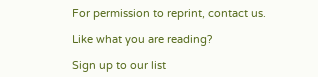For permission to reprint, contact us.

Like what you are reading?

Sign up to our list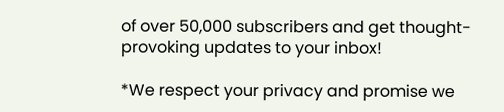of over 50,000 subscribers and get thought-provoking updates to your inbox!

*We respect your privacy and promise we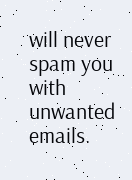will never spam you with unwanted emails.